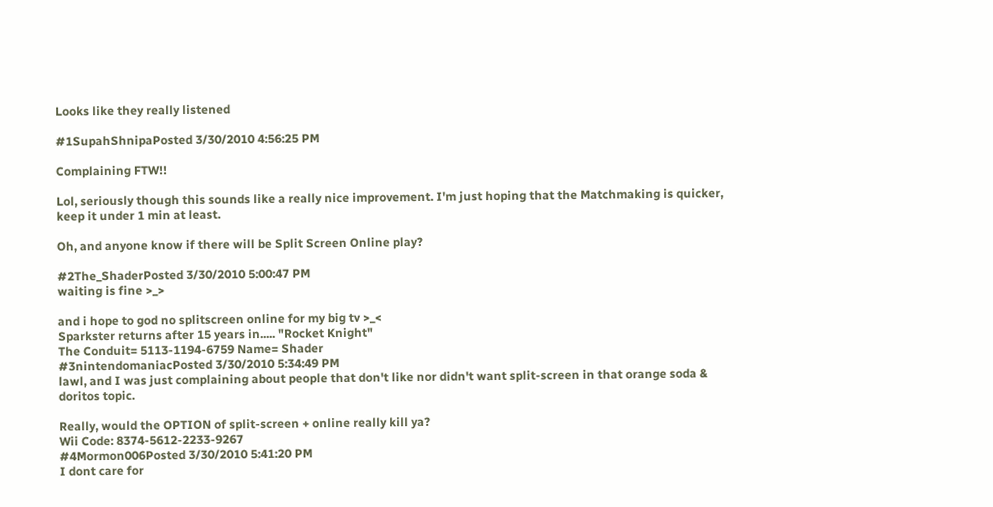Looks like they really listened

#1SupahShnipaPosted 3/30/2010 4:56:25 PM

Complaining FTW!!

Lol, seriously though this sounds like a really nice improvement. I'm just hoping that the Matchmaking is quicker, keep it under 1 min at least.

Oh, and anyone know if there will be Split Screen Online play?

#2The_ShaderPosted 3/30/2010 5:00:47 PM
waiting is fine >_>

and i hope to god no splitscreen online for my big tv >_<
Sparkster returns after 15 years in..... "Rocket Knight"
The Conduit= 5113-1194-6759 Name= Shader
#3nintendomaniacPosted 3/30/2010 5:34:49 PM
lawl, and I was just complaining about people that don't like nor didn't want split-screen in that orange soda & doritos topic.

Really, would the OPTION of split-screen + online really kill ya?
Wii Code: 8374-5612-2233-9267
#4Mormon006Posted 3/30/2010 5:41:20 PM
I dont care for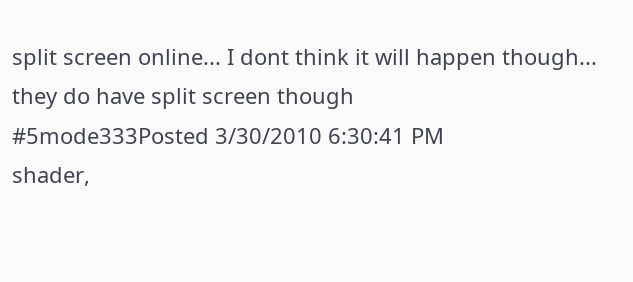split screen online... I dont think it will happen though... they do have split screen though
#5mode333Posted 3/30/2010 6:30:41 PM
shader,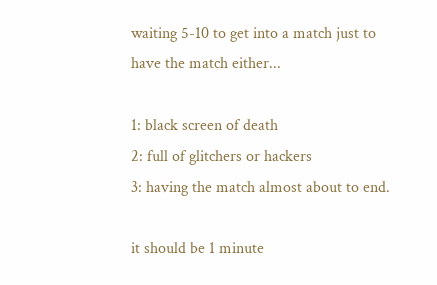waiting 5-10 to get into a match just to have the match either...

1: black screen of death
2: full of glitchers or hackers
3: having the match almost about to end.

it should be 1 minute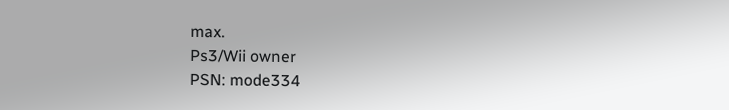max.
Ps3/Wii owner
PSN: mode334